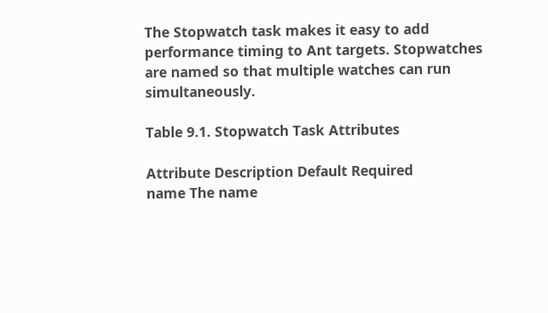The Stopwatch task makes it easy to add performance timing to Ant targets. Stopwatches are named so that multiple watches can run simultaneously.

Table 9.1. Stopwatch Task Attributes

Attribute Description Default Required
name The name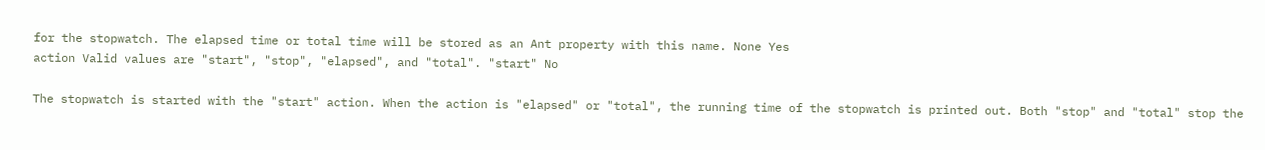for the stopwatch. The elapsed time or total time will be stored as an Ant property with this name. None Yes
action Valid values are "start", "stop", "elapsed", and "total". "start" No

The stopwatch is started with the "start" action. When the action is "elapsed" or "total", the running time of the stopwatch is printed out. Both "stop" and "total" stop the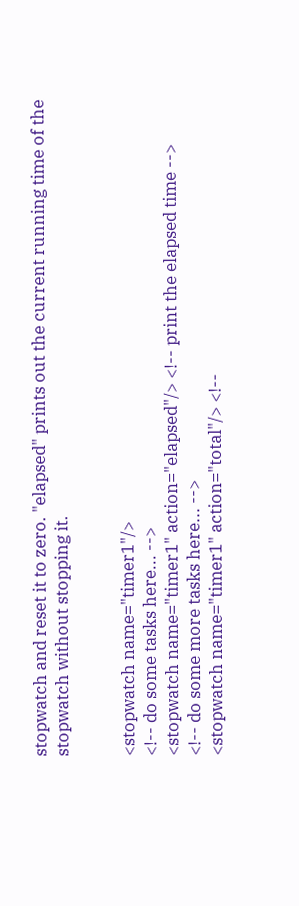stopwatch and reset it to zero. "elapsed" prints out the current running time of the stopwatch without stopping it.


<stopwatch name="timer1"/>
<!-- do some tasks here... -->
<stopwatch name="timer1" action="elapsed"/> <!-- print the elapsed time -->
<!-- do some more tasks here... -->
<stopwatch name="timer1" action="total"/> <!--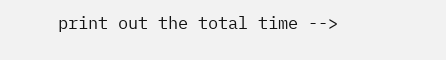print out the total time -->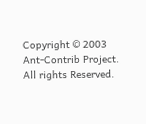Copyright © 2003 Ant-Contrib Project. All rights Reserved.